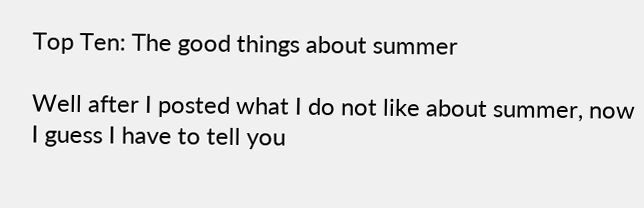Top Ten: The good things about summer

Well after I posted what I do not like about summer, now I guess I have to tell you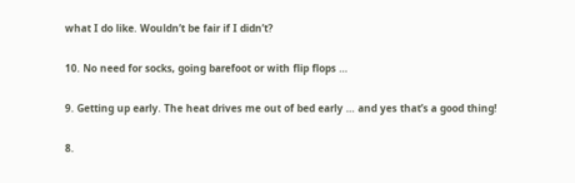what I do like. Wouldn’t be fair if I didn’t?

10. No need for socks, going barefoot or with flip flops …

9. Getting up early. The heat drives me out of bed early … and yes that’s a good thing!

8.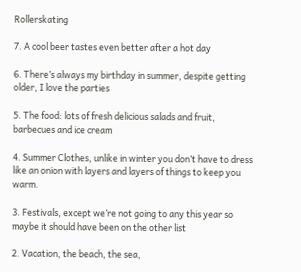Rollerskating

7. A cool beer tastes even better after a hot day

6. There’s always my birthday in summer, despite getting older, I love the parties

5. The food: lots of fresh delicious salads and fruit, barbecues and ice cream

4. Summer Clothes, unlike in winter you don’t have to dress like an onion with layers and layers of things to keep you warm.

3. Festivals, except we’re not going to any this year so maybe it should have been on the other list

2. Vacation, the beach, the sea,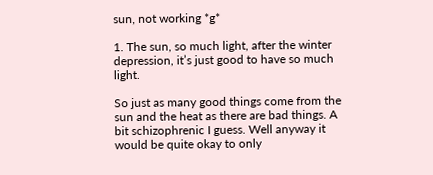sun, not working *g*

1. The sun, so much light, after the winter depression, it’s just good to have so much light.

So just as many good things come from the sun and the heat as there are bad things. A bit schizophrenic I guess. Well anyway it would be quite okay to only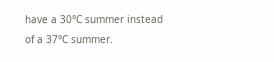have a 30°C summer instead of a 37°C summer.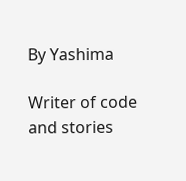By Yashima

Writer of code and stories